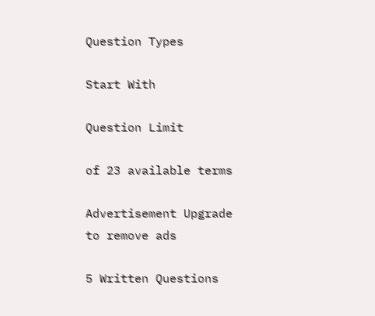Question Types

Start With

Question Limit

of 23 available terms

Advertisement Upgrade to remove ads

5 Written Questions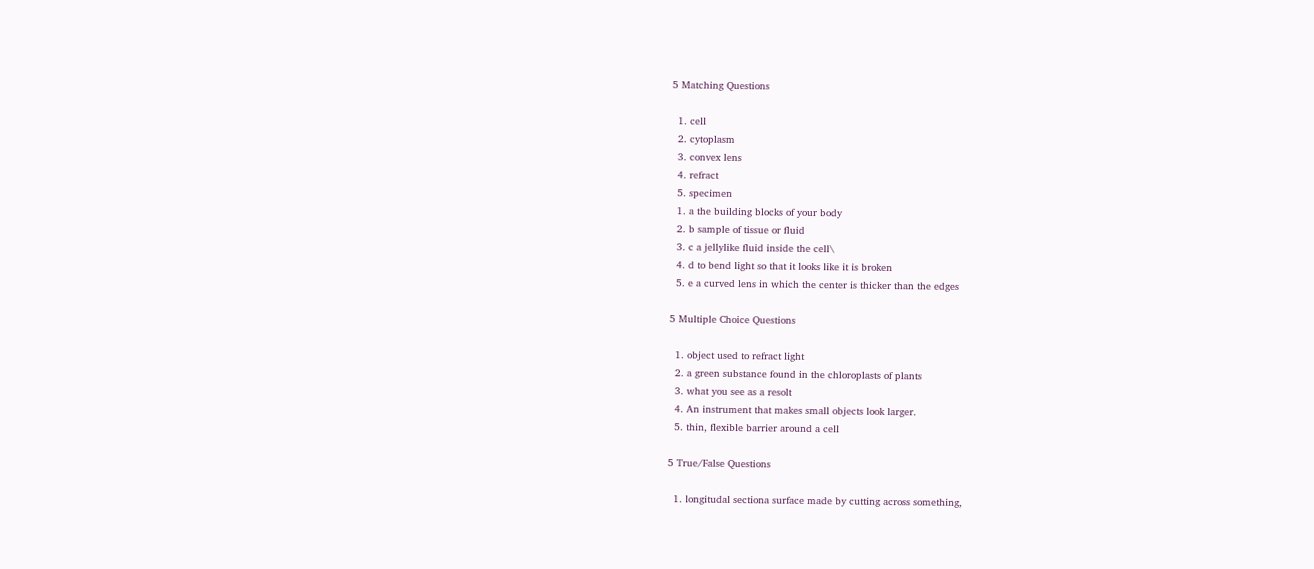5 Matching Questions

  1. cell
  2. cytoplasm
  3. convex lens
  4. refract
  5. specimen
  1. a the building blocks of your body
  2. b sample of tissue or fluid
  3. c a jellylike fluid inside the cell\
  4. d to bend light so that it looks like it is broken
  5. e a curved lens in which the center is thicker than the edges

5 Multiple Choice Questions

  1. object used to refract light
  2. a green substance found in the chloroplasts of plants
  3. what you see as a resolt
  4. An instrument that makes small objects look larger.
  5. thin, flexible barrier around a cell

5 True/False Questions

  1. longitudal sectiona surface made by cutting across something,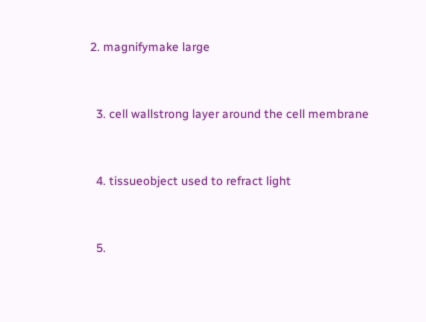2. magnifymake large


  3. cell wallstrong layer around the cell membrane


  4. tissueobject used to refract light


  5.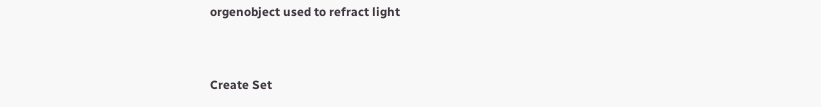orgenobject used to refract light


Create Set